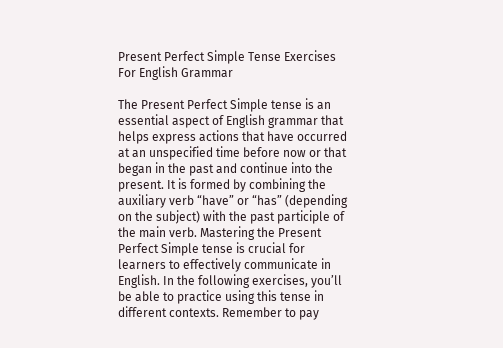Present Perfect Simple Tense Exercises For English Grammar

The Present Perfect Simple tense is an essential aspect of English grammar that helps express actions that have occurred at an unspecified time before now or that began in the past and continue into the present. It is formed by combining the auxiliary verb “have” or “has” (depending on the subject) with the past participle of the main verb. Mastering the Present Perfect Simple tense is crucial for learners to effectively communicate in English. In the following exercises, you’ll be able to practice using this tense in different contexts. Remember to pay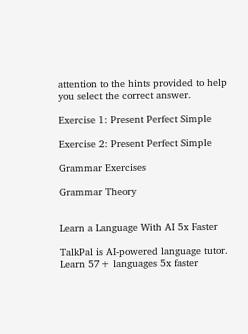attention to the hints provided to help you select the correct answer.

Exercise 1: Present Perfect Simple

Exercise 2: Present Perfect Simple

Grammar Exercises

Grammar Theory


Learn a Language With AI 5x Faster

TalkPal is AI-powered language tutor. Learn 57+ languages 5x faster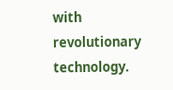with revolutionary technology.